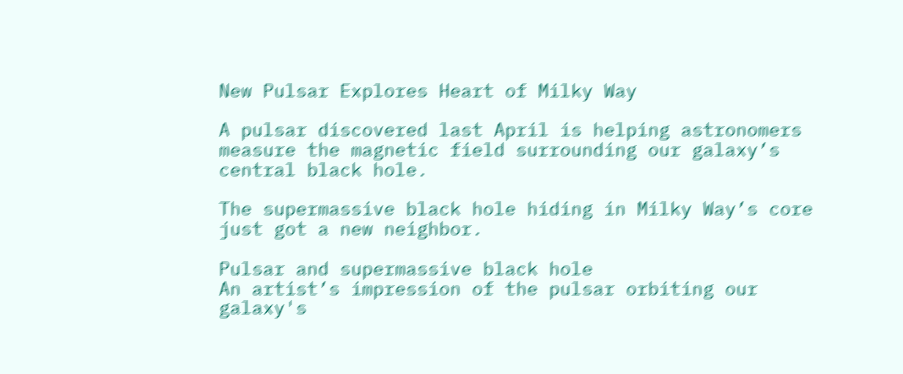New Pulsar Explores Heart of Milky Way

A pulsar discovered last April is helping astronomers measure the magnetic field surrounding our galaxy’s central black hole.

The supermassive black hole hiding in Milky Way’s core just got a new neighbor.

Pulsar and supermassive black hole
An artist’s impression of the pulsar orbiting our galaxy's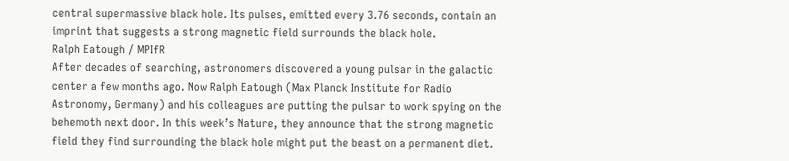central supermassive black hole. Its pulses, emitted every 3.76 seconds, contain an imprint that suggests a strong magnetic field surrounds the black hole.
Ralph Eatough / MPIfR
After decades of searching, astronomers discovered a young pulsar in the galactic center a few months ago. Now Ralph Eatough (Max Planck Institute for Radio Astronomy, Germany) and his colleagues are putting the pulsar to work spying on the behemoth next door. In this week’s Nature, they announce that the strong magnetic field they find surrounding the black hole might put the beast on a permanent diet.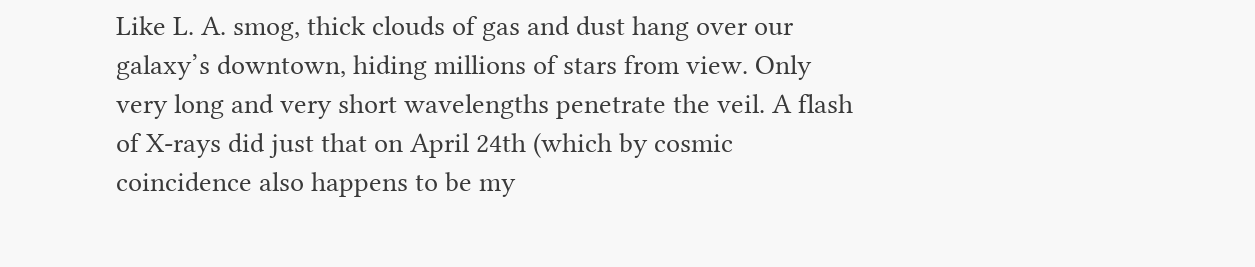Like L. A. smog, thick clouds of gas and dust hang over our galaxy’s downtown, hiding millions of stars from view. Only very long and very short wavelengths penetrate the veil. A flash of X-rays did just that on April 24th (which by cosmic coincidence also happens to be my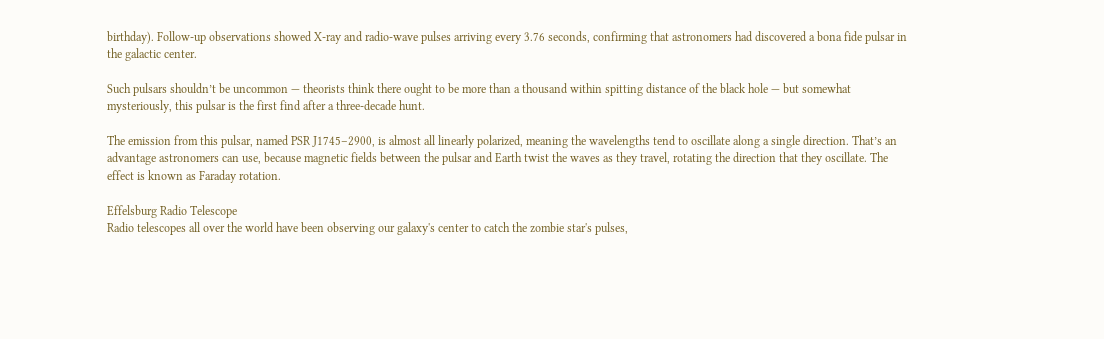birthday). Follow-up observations showed X-ray and radio-wave pulses arriving every 3.76 seconds, confirming that astronomers had discovered a bona fide pulsar in the galactic center.

Such pulsars shouldn’t be uncommon — theorists think there ought to be more than a thousand within spitting distance of the black hole — but somewhat mysteriously, this pulsar is the first find after a three-decade hunt.

The emission from this pulsar, named PSR J1745–2900, is almost all linearly polarized, meaning the wavelengths tend to oscillate along a single direction. That’s an advantage astronomers can use, because magnetic fields between the pulsar and Earth twist the waves as they travel, rotating the direction that they oscillate. The effect is known as Faraday rotation.

Effelsburg Radio Telescope
Radio telescopes all over the world have been observing our galaxy's center to catch the zombie star's pulses,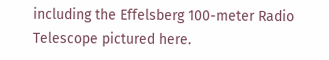including the Effelsberg 100-meter Radio Telescope pictured here.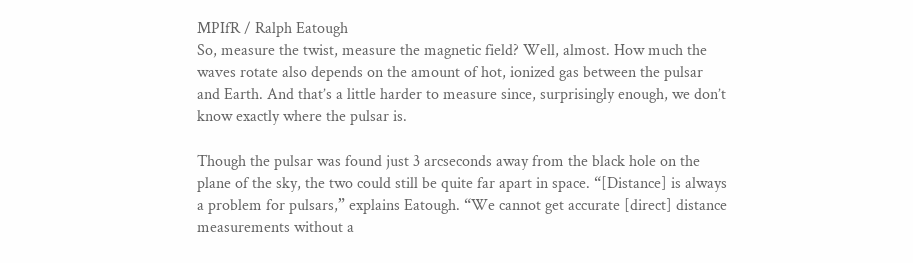MPIfR / Ralph Eatough
So, measure the twist, measure the magnetic field? Well, almost. How much the waves rotate also depends on the amount of hot, ionized gas between the pulsar and Earth. And that’s a little harder to measure since, surprisingly enough, we don’t know exactly where the pulsar is.

Though the pulsar was found just 3 arcseconds away from the black hole on the plane of the sky, the two could still be quite far apart in space. “[Distance] is always a problem for pulsars,” explains Eatough. “We cannot get accurate [direct] distance measurements without a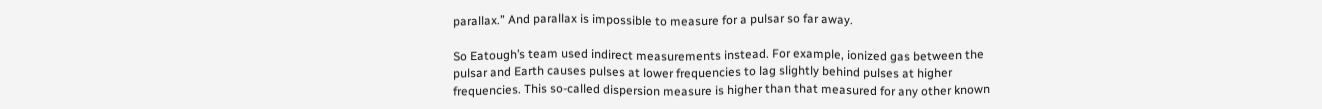parallax.” And parallax is impossible to measure for a pulsar so far away.

So Eatough’s team used indirect measurements instead. For example, ionized gas between the pulsar and Earth causes pulses at lower frequencies to lag slightly behind pulses at higher frequencies. This so-called dispersion measure is higher than that measured for any other known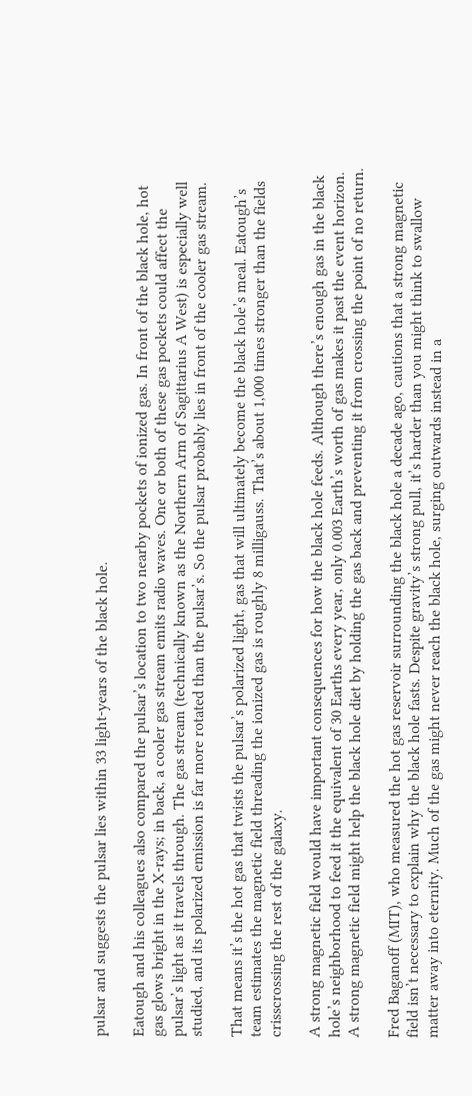pulsar and suggests the pulsar lies within 33 light-years of the black hole.

Eatough and his colleagues also compared the pulsar’s location to two nearby pockets of ionized gas. In front of the black hole, hot gas glows bright in the X-rays; in back, a cooler gas stream emits radio waves. One or both of these gas pockets could affect the pulsar’s light as it travels through. The gas stream (technically known as the Northern Arm of Sagittarius A West) is especially well studied, and its polarized emission is far more rotated than the pulsar’s. So the pulsar probably lies in front of the cooler gas stream.

That means it’s the hot gas that twists the pulsar’s polarized light, gas that will ultimately become the black hole’s meal. Eatough’s team estimates the magnetic field threading the ionized gas is roughly 8 milligauss. That’s about 1,000 times stronger than the fields crisscrossing the rest of the galaxy.

A strong magnetic field would have important consequences for how the black hole feeds. Although there’s enough gas in the black hole’s neighborhood to feed it the equivalent of 30 Earths every year, only 0.003 Earth’s worth of gas makes it past the event horizon. A strong magnetic field might help the black hole diet by holding the gas back and preventing it from crossing the point of no return.

Fred Baganoff (MIT), who measured the hot gas reservoir surrounding the black hole a decade ago, cautions that a strong magnetic field isn’t necessary to explain why the black hole fasts. Despite gravity’s strong pull, it’s harder than you might think to swallow matter away into eternity. Much of the gas might never reach the black hole, surging outwards instead in a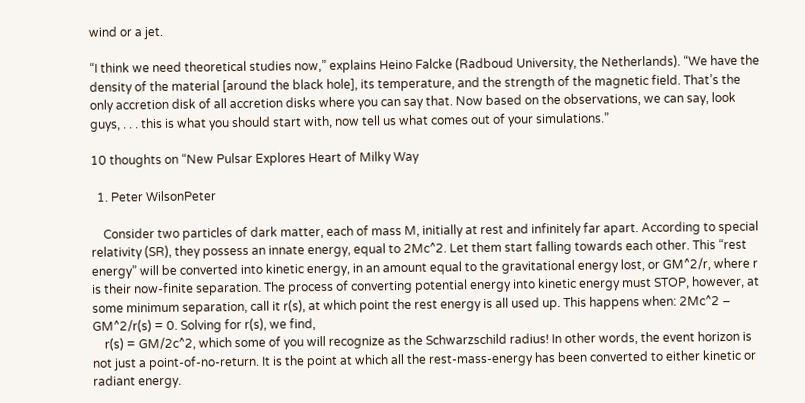wind or a jet.

“I think we need theoretical studies now,” explains Heino Falcke (Radboud University, the Netherlands). “We have the density of the material [around the black hole], its temperature, and the strength of the magnetic field. That’s the only accretion disk of all accretion disks where you can say that. Now based on the observations, we can say, look guys, . . . this is what you should start with, now tell us what comes out of your simulations.”

10 thoughts on “New Pulsar Explores Heart of Milky Way

  1. Peter WilsonPeter

    Consider two particles of dark matter, each of mass M, initially at rest and infinitely far apart. According to special relativity (SR), they possess an innate energy, equal to 2Mc^2. Let them start falling towards each other. This “rest energy” will be converted into kinetic energy, in an amount equal to the gravitational energy lost, or GM^2/r, where r is their now-finite separation. The process of converting potential energy into kinetic energy must STOP, however, at some minimum separation, call it r(s), at which point the rest energy is all used up. This happens when: 2Mc^2 – GM^2/r(s) = 0. Solving for r(s), we find,
    r(s) = GM/2c^2, which some of you will recognize as the Schwarzschild radius! In other words, the event horizon is not just a point-of-no-return. It is the point at which all the rest-mass-energy has been converted to either kinetic or radiant energy.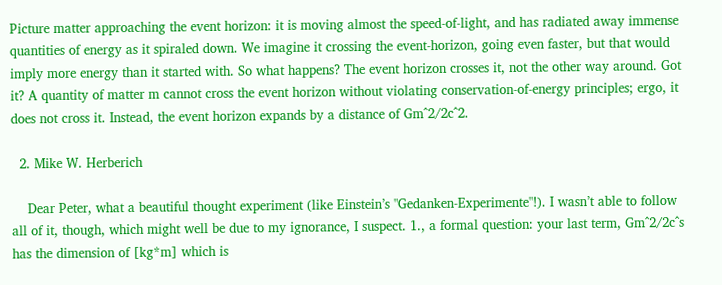Picture matter approaching the event horizon: it is moving almost the speed-of-light, and has radiated away immense quantities of energy as it spiraled down. We imagine it crossing the event-horizon, going even faster, but that would imply more energy than it started with. So what happens? The event horizon crosses it, not the other way around. Got it? A quantity of matter m cannot cross the event horizon without violating conservation-of-energy principles; ergo, it does not cross it. Instead, the event horizon expands by a distance of Gm^2/2c^2.

  2. Mike W. Herberich

    Dear Peter, what a beautiful thought experiment (like Einstein’s "Gedanken-Experimente"!). I wasn’t able to follow all of it, though, which might well be due to my ignorance, I suspect. 1., a formal question: your last term, Gm^2/2c^s has the dimension of [kg*m] which is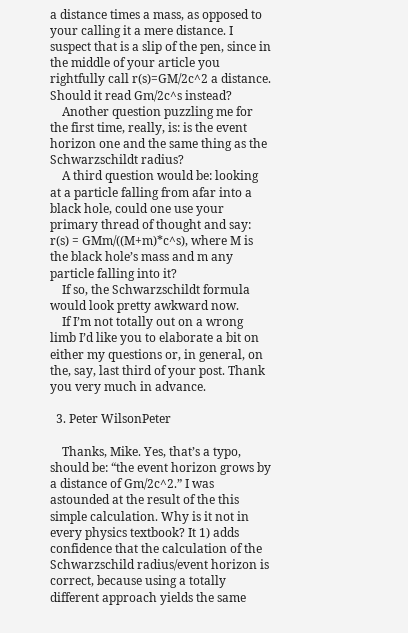a distance times a mass, as opposed to your calling it a mere distance. I suspect that is a slip of the pen, since in the middle of your article you rightfully call r(s)=GM/2c^2 a distance. Should it read Gm/2c^s instead?
    Another question puzzling me for the first time, really, is: is the event horizon one and the same thing as the Schwarzschildt radius?
    A third question would be: looking at a particle falling from afar into a black hole, could one use your primary thread of thought and say: r(s) = GMm/((M+m)*c^s), where M is the black hole’s mass and m any particle falling into it?
    If so, the Schwarzschildt formula would look pretty awkward now.
    If I’m not totally out on a wrong limb I’d like you to elaborate a bit on either my questions or, in general, on the, say, last third of your post. Thank you very much in advance.

  3. Peter WilsonPeter

    Thanks, Mike. Yes, that’s a typo, should be: “the event horizon grows by a distance of Gm/2c^2.” I was astounded at the result of the this simple calculation. Why is it not in every physics textbook? It 1) adds confidence that the calculation of the Schwarzschild radius/event horizon is correct, because using a totally different approach yields the same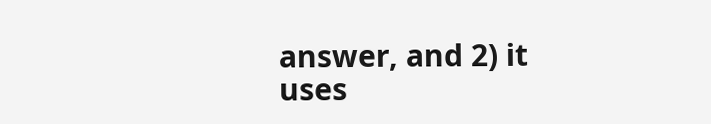answer, and 2) it uses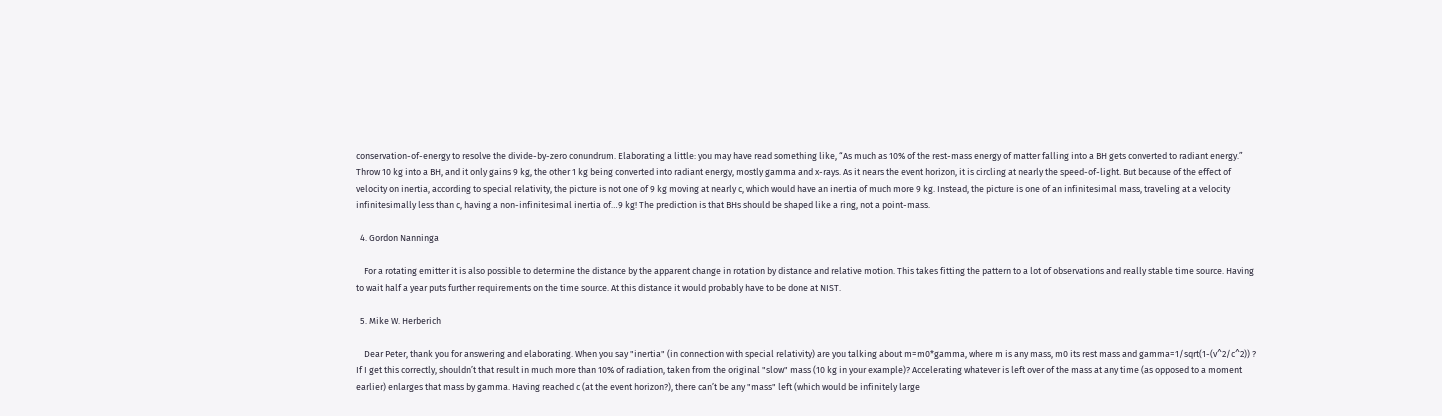conservation-of-energy to resolve the divide-by-zero conundrum. Elaborating a little: you may have read something like, “As much as 10% of the rest-mass energy of matter falling into a BH gets converted to radiant energy.” Throw 10 kg into a BH, and it only gains 9 kg, the other 1 kg being converted into radiant energy, mostly gamma and x-rays. As it nears the event horizon, it is circling at nearly the speed-of-light. But because of the effect of velocity on inertia, according to special relativity, the picture is not one of 9 kg moving at nearly c, which would have an inertia of much more 9 kg. Instead, the picture is one of an infinitesimal mass, traveling at a velocity infinitesimally less than c, having a non-infinitesimal inertia of…9 kg! The prediction is that BHs should be shaped like a ring, not a point-mass.

  4. Gordon Nanninga

    For a rotating emitter it is also possible to determine the distance by the apparent change in rotation by distance and relative motion. This takes fitting the pattern to a lot of observations and really stable time source. Having to wait half a year puts further requirements on the time source. At this distance it would probably have to be done at NIST.

  5. Mike W. Herberich

    Dear Peter, thank you for answering and elaborating. When you say "inertia" (in connection with special relativity) are you talking about m=m0*gamma, where m is any mass, m0 its rest mass and gamma=1/sqrt(1-(v^2/c^2)) ? If I get this correctly, shouldn’t that result in much more than 10% of radiation, taken from the original "slow" mass (10 kg in your example)? Accelerating whatever is left over of the mass at any time (as opposed to a moment earlier) enlarges that mass by gamma. Having reached c (at the event horizon?), there can’t be any "mass" left (which would be infinitely large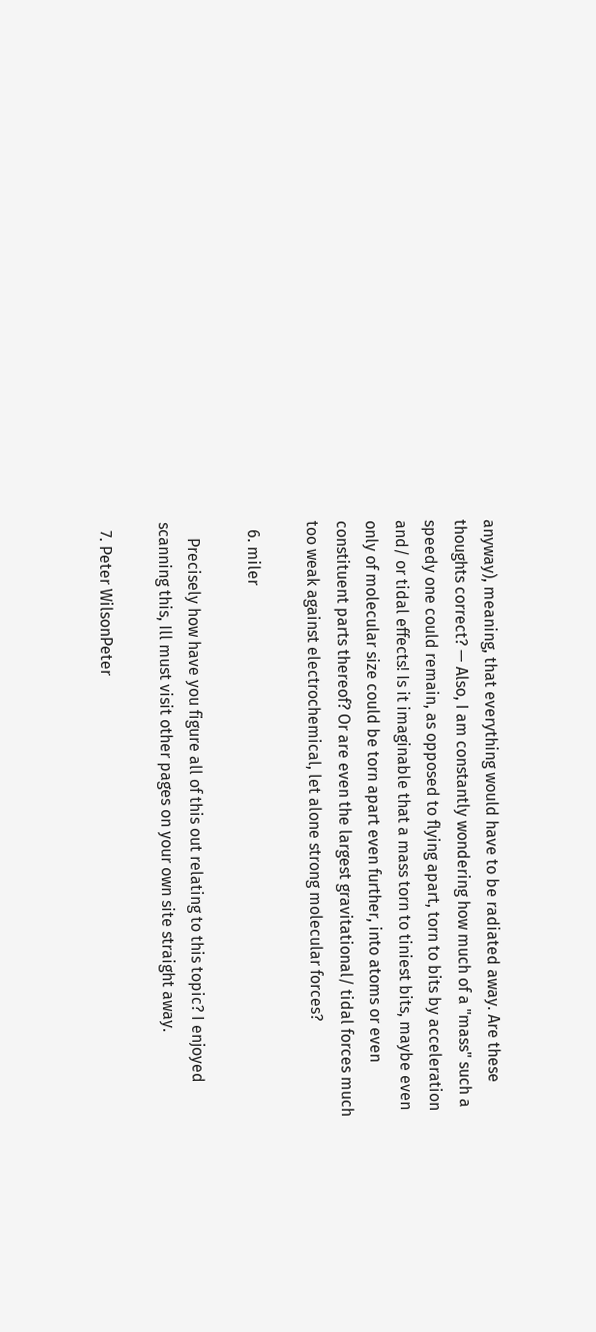anyway), meaning, that everything would have to be radiated away. Are these thoughts correct? — Also, I am constantly wondering how much of a "mass" such a speedy one could remain, as opposed to flying apart, torn to bits by acceleration and/ or tidal effects! Is it imaginable that a mass torn to tiniest bits, maybe even only of molecular size could be torn apart even further, into atoms or even constituent parts thereof? Or are even the largest gravitational/ tidal forces much too weak against electrochemical, let alone strong molecular forces?

  6. miler

    Precisely how have you figure all of this out relating to this topic? I enjoyed scanning this, Ill must visit other pages on your own site straight away.

  7. Peter WilsonPeter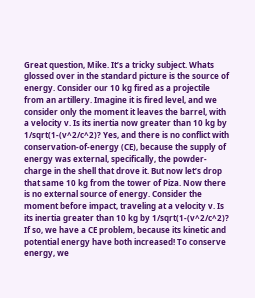Great question, Mike. It’s a tricky subject. Whats glossed over in the standard picture is the source of energy. Consider our 10 kg fired as a projectile from an artillery. Imagine it is fired level, and we consider only the moment it leaves the barrel, with a velocity v. Is its inertia now greater than 10 kg by 1/sqrt(1-(v^2/c^2)? Yes, and there is no conflict with conservation-of-energy (CE), because the supply of energy was external, specifically, the powder-charge in the shell that drove it. But now let’s drop that same 10 kg from the tower of Piza. Now there is no external source of energy. Consider the moment before impact, traveling at a velocity v. Is its inertia greater than 10 kg by 1/sqrt(1-(v^2/c^2)? If so, we have a CE problem, because its kinetic and potential energy have both increased! To conserve energy, we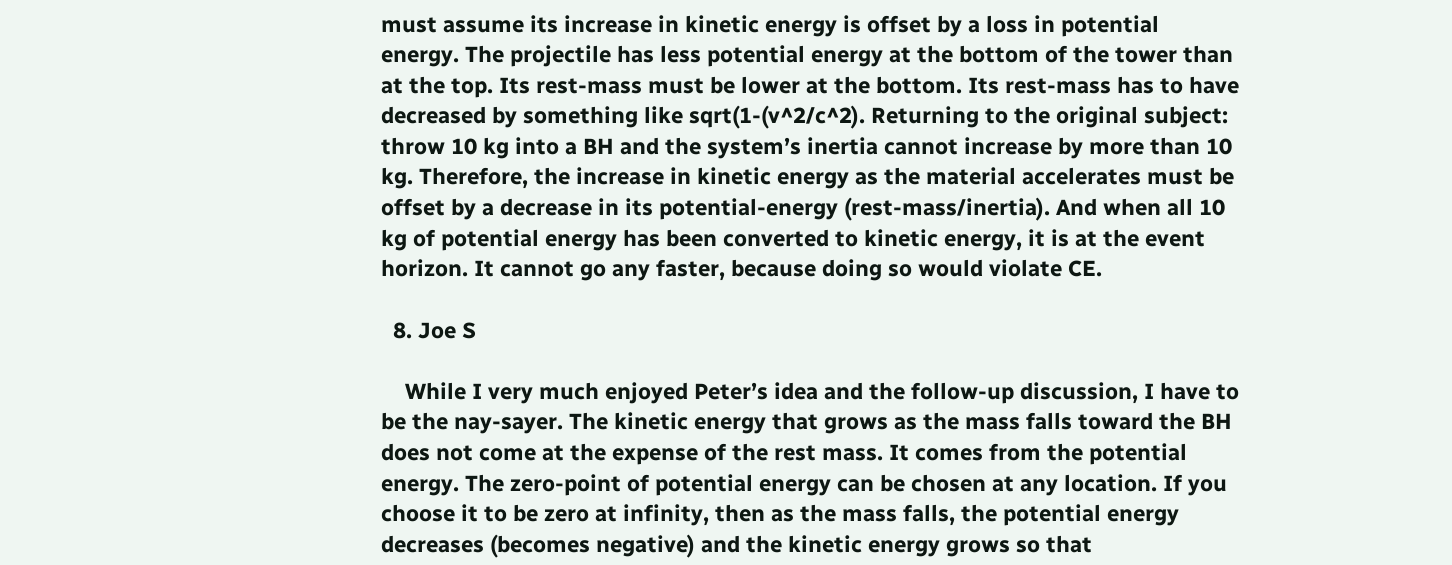must assume its increase in kinetic energy is offset by a loss in potential energy. The projectile has less potential energy at the bottom of the tower than at the top. Its rest-mass must be lower at the bottom. Its rest-mass has to have decreased by something like sqrt(1-(v^2/c^2). Returning to the original subject: throw 10 kg into a BH and the system’s inertia cannot increase by more than 10 kg. Therefore, the increase in kinetic energy as the material accelerates must be offset by a decrease in its potential-energy (rest-mass/inertia). And when all 10 kg of potential energy has been converted to kinetic energy, it is at the event horizon. It cannot go any faster, because doing so would violate CE.

  8. Joe S

    While I very much enjoyed Peter’s idea and the follow-up discussion, I have to be the nay-sayer. The kinetic energy that grows as the mass falls toward the BH does not come at the expense of the rest mass. It comes from the potential energy. The zero-point of potential energy can be chosen at any location. If you choose it to be zero at infinity, then as the mass falls, the potential energy decreases (becomes negative) and the kinetic energy grows so that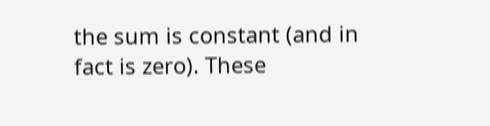the sum is constant (and in fact is zero). These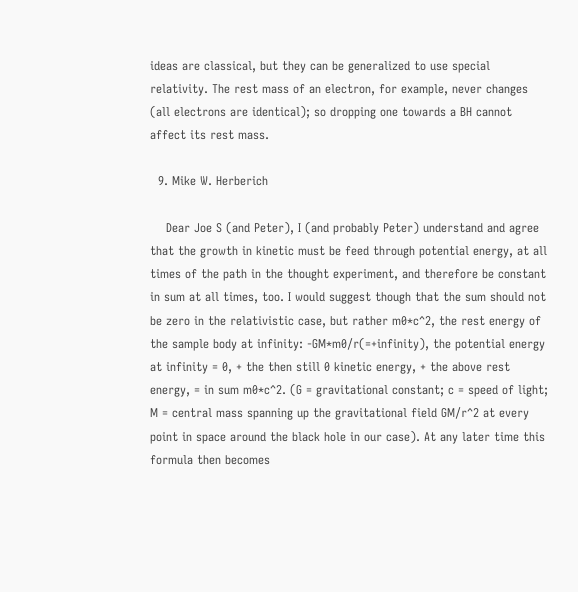ideas are classical, but they can be generalized to use special relativity. The rest mass of an electron, for example, never changes (all electrons are identical); so dropping one towards a BH cannot affect its rest mass.

  9. Mike W. Herberich

    Dear Joe S (and Peter), I (and probably Peter) understand and agree that the growth in kinetic must be feed through potential energy, at all times of the path in the thought experiment, and therefore be constant in sum at all times, too. I would suggest though that the sum should not be zero in the relativistic case, but rather m0*c^2, the rest energy of the sample body at infinity: -GM*m0/r(=+infinity), the potential energy at infinity = 0, + the then still 0 kinetic energy, + the above rest energy, = in sum m0*c^2. (G = gravitational constant; c = speed of light; M = central mass spanning up the gravitational field GM/r^2 at every point in space around the black hole in our case). At any later time this formula then becomes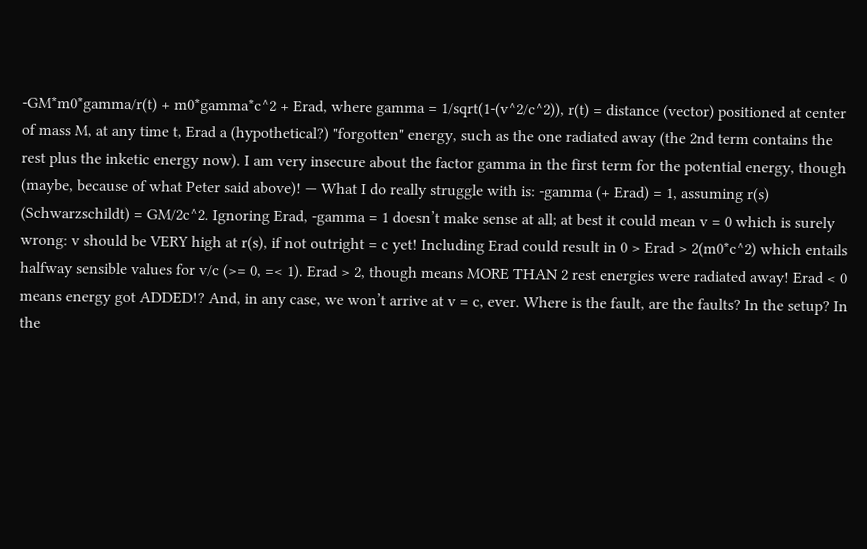-GM*m0*gamma/r(t) + m0*gamma*c^2 + Erad, where gamma = 1/sqrt(1-(v^2/c^2)), r(t) = distance (vector) positioned at center of mass M, at any time t, Erad a (hypothetical?) "forgotten" energy, such as the one radiated away (the 2nd term contains the rest plus the inketic energy now). I am very insecure about the factor gamma in the first term for the potential energy, though (maybe, because of what Peter said above)! — What I do really struggle with is: -gamma (+ Erad) = 1, assuming r(s) (Schwarzschildt) = GM/2c^2. Ignoring Erad, -gamma = 1 doesn’t make sense at all; at best it could mean v = 0 which is surely wrong: v should be VERY high at r(s), if not outright = c yet! Including Erad could result in 0 > Erad > 2(m0*c^2) which entails halfway sensible values for v/c (>= 0, =< 1). Erad > 2, though means MORE THAN 2 rest energies were radiated away! Erad < 0 means energy got ADDED!? And, in any case, we won’t arrive at v = c, ever. Where is the fault, are the faults? In the setup? In the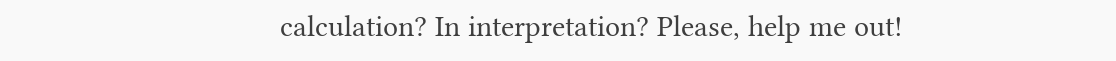calculation? In interpretation? Please, help me out!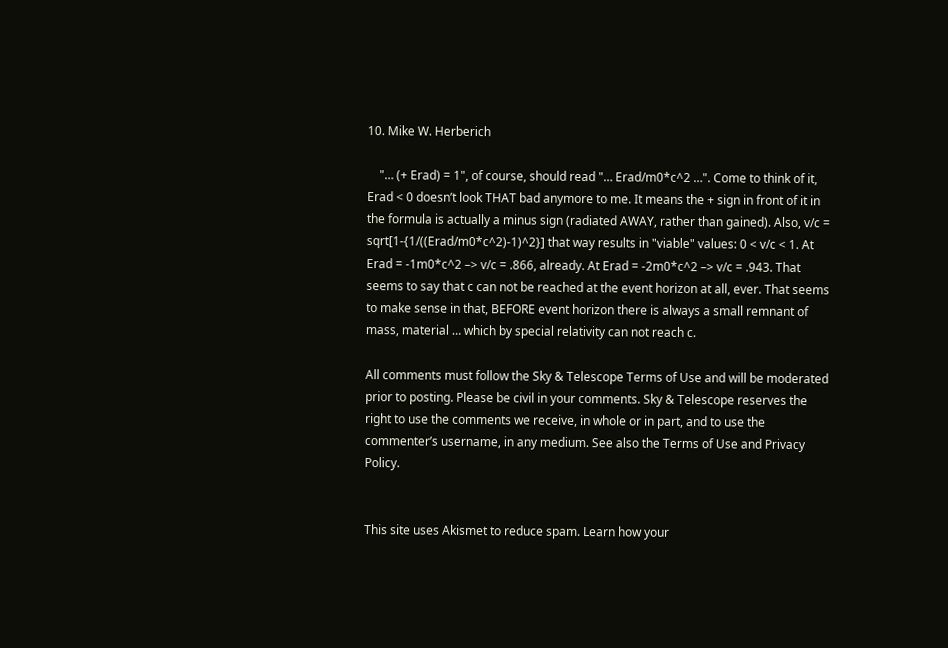10. Mike W. Herberich

    "… (+ Erad) = 1", of course, should read "… Erad/m0*c^2 …". Come to think of it, Erad < 0 doesn’t look THAT bad anymore to me. It means the + sign in front of it in the formula is actually a minus sign (radiated AWAY, rather than gained). Also, v/c = sqrt[1-{1/((Erad/m0*c^2)-1)^2}] that way results in "viable" values: 0 < v/c < 1. At Erad = -1m0*c^2 –> v/c = .866, already. At Erad = -2m0*c^2 –> v/c = .943. That seems to say that c can not be reached at the event horizon at all, ever. That seems to make sense in that, BEFORE event horizon there is always a small remnant of mass, material … which by special relativity can not reach c.

All comments must follow the Sky & Telescope Terms of Use and will be moderated prior to posting. Please be civil in your comments. Sky & Telescope reserves the right to use the comments we receive, in whole or in part, and to use the commenter’s username, in any medium. See also the Terms of Use and Privacy Policy.


This site uses Akismet to reduce spam. Learn how your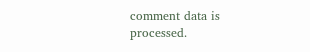comment data is processed.